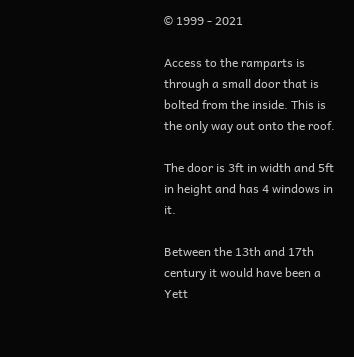© 1999 - 2021

Access to the ramparts is through a small door that is bolted from the inside. This is the only way out onto the roof.

The door is 3ft in width and 5ft in height and has 4 windows in it.

Between the 13th and 17th century it would have been a Yett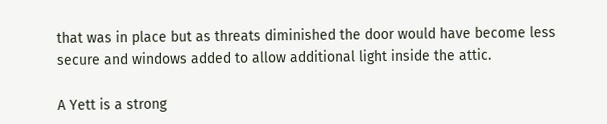that was in place but as threats diminished the door would have become less secure and windows added to allow additional light inside the attic.

A Yett is a strong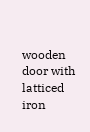wooden door with latticed iron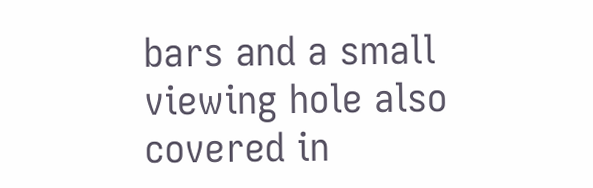bars and a small viewing hole also covered in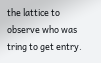the lattice to observe who was tring to get entry.